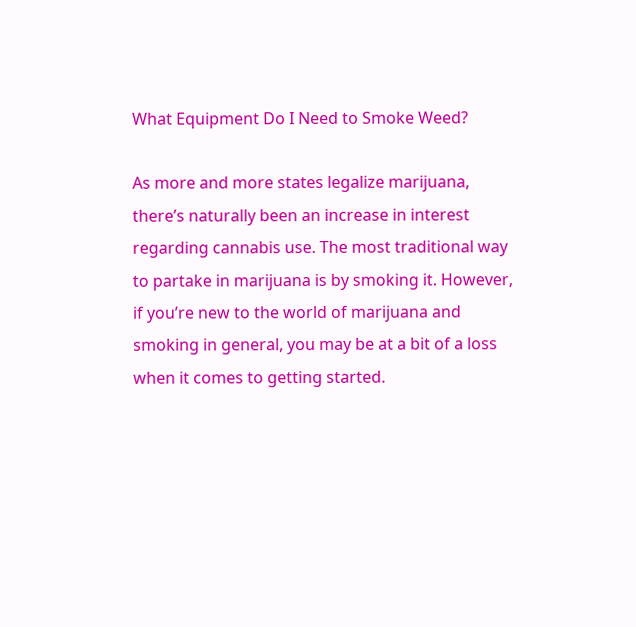What Equipment Do I Need to Smoke Weed?

As more and more states legalize marijuana, there’s naturally been an increase in interest regarding cannabis use. The most traditional way to partake in marijuana is by smoking it. However, if you’re new to the world of marijuana and smoking in general, you may be at a bit of a loss when it comes to getting started.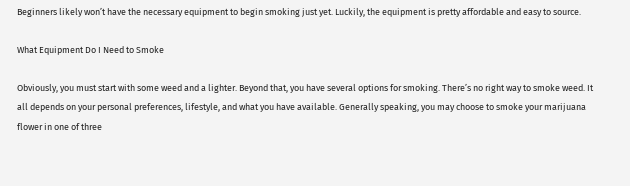Beginners likely won’t have the necessary equipment to begin smoking just yet. Luckily, the equipment is pretty affordable and easy to source.

What Equipment Do I Need to Smoke

Obviously, you must start with some weed and a lighter. Beyond that, you have several options for smoking. There’s no right way to smoke weed. It all depends on your personal preferences, lifestyle, and what you have available. Generally speaking, you may choose to smoke your marijuana flower in one of three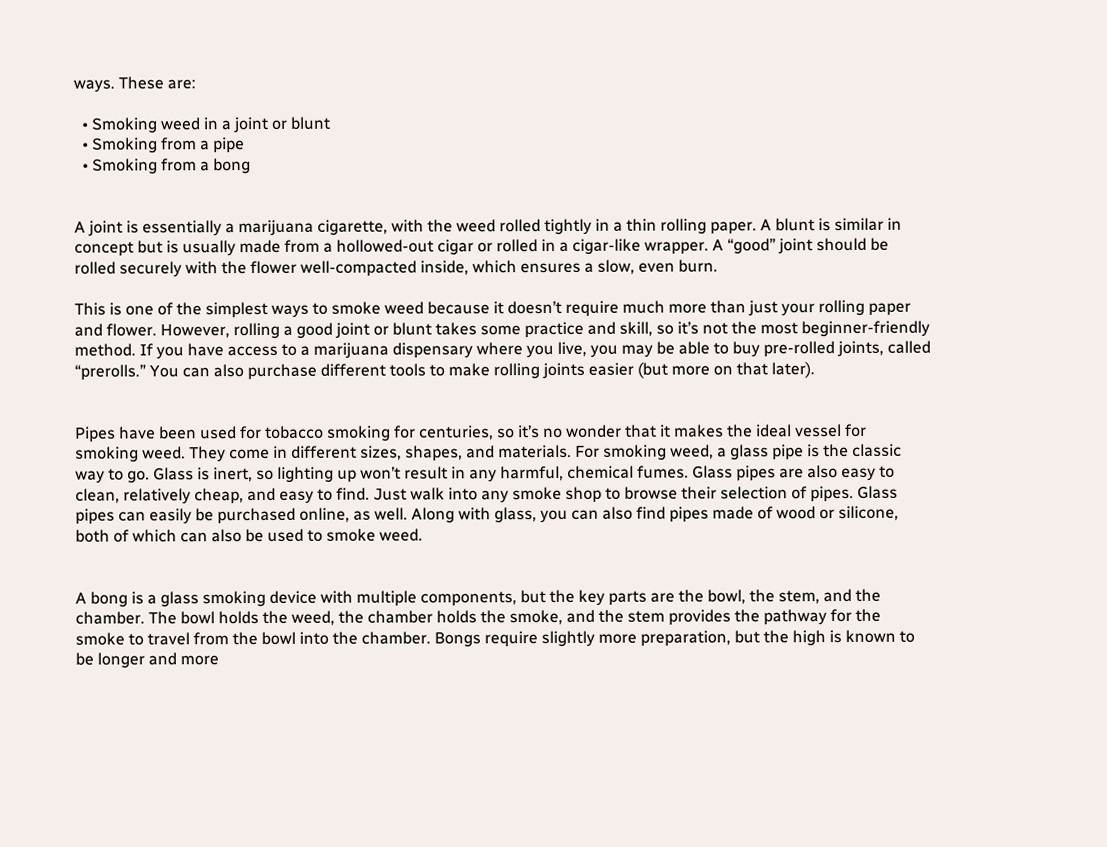ways. These are:

  • Smoking weed in a joint or blunt
  • Smoking from a pipe
  • Smoking from a bong


A joint is essentially a marijuana cigarette, with the weed rolled tightly in a thin rolling paper. A blunt is similar in concept but is usually made from a hollowed-out cigar or rolled in a cigar-like wrapper. A “good” joint should be rolled securely with the flower well-compacted inside, which ensures a slow, even burn.

This is one of the simplest ways to smoke weed because it doesn’t require much more than just your rolling paper and flower. However, rolling a good joint or blunt takes some practice and skill, so it’s not the most beginner-friendly method. If you have access to a marijuana dispensary where you live, you may be able to buy pre-rolled joints, called “prerolls.” You can also purchase different tools to make rolling joints easier (but more on that later).


Pipes have been used for tobacco smoking for centuries, so it’s no wonder that it makes the ideal vessel for smoking weed. They come in different sizes, shapes, and materials. For smoking weed, a glass pipe is the classic way to go. Glass is inert, so lighting up won’t result in any harmful, chemical fumes. Glass pipes are also easy to clean, relatively cheap, and easy to find. Just walk into any smoke shop to browse their selection of pipes. Glass pipes can easily be purchased online, as well. Along with glass, you can also find pipes made of wood or silicone, both of which can also be used to smoke weed.


A bong is a glass smoking device with multiple components, but the key parts are the bowl, the stem, and the chamber. The bowl holds the weed, the chamber holds the smoke, and the stem provides the pathway for the smoke to travel from the bowl into the chamber. Bongs require slightly more preparation, but the high is known to be longer and more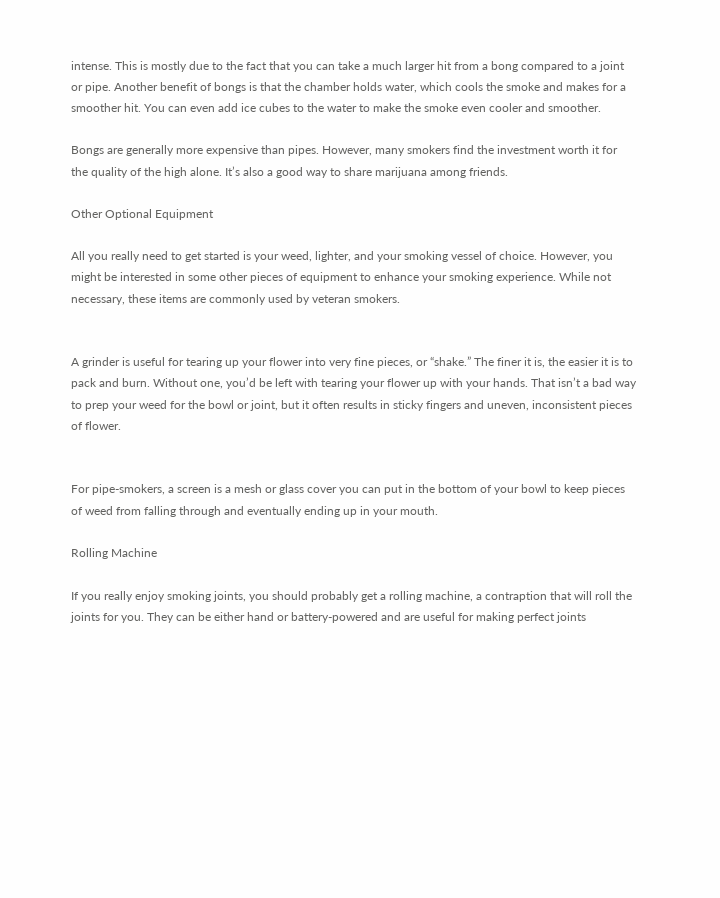intense. This is mostly due to the fact that you can take a much larger hit from a bong compared to a joint or pipe. Another benefit of bongs is that the chamber holds water, which cools the smoke and makes for a smoother hit. You can even add ice cubes to the water to make the smoke even cooler and smoother.

Bongs are generally more expensive than pipes. However, many smokers find the investment worth it for the quality of the high alone. It’s also a good way to share marijuana among friends.

Other Optional Equipment

All you really need to get started is your weed, lighter, and your smoking vessel of choice. However, you might be interested in some other pieces of equipment to enhance your smoking experience. While not necessary, these items are commonly used by veteran smokers.


A grinder is useful for tearing up your flower into very fine pieces, or “shake.” The finer it is, the easier it is to pack and burn. Without one, you’d be left with tearing your flower up with your hands. That isn’t a bad way to prep your weed for the bowl or joint, but it often results in sticky fingers and uneven, inconsistent pieces of flower.


For pipe-smokers, a screen is a mesh or glass cover you can put in the bottom of your bowl to keep pieces of weed from falling through and eventually ending up in your mouth.

Rolling Machine

If you really enjoy smoking joints, you should probably get a rolling machine, a contraption that will roll the joints for you. They can be either hand or battery-powered and are useful for making perfect joints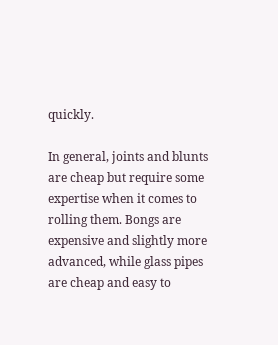quickly.

In general, joints and blunts are cheap but require some expertise when it comes to rolling them. Bongs are expensive and slightly more advanced, while glass pipes are cheap and easy to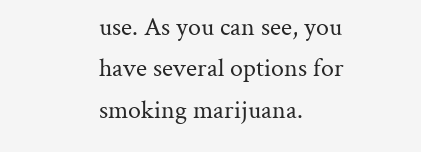use. As you can see, you have several options for smoking marijuana.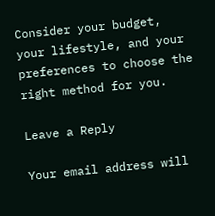Consider your budget, your lifestyle, and your preferences to choose the right method for you.

Leave a Reply

Your email address will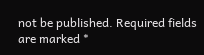not be published. Required fields are marked *